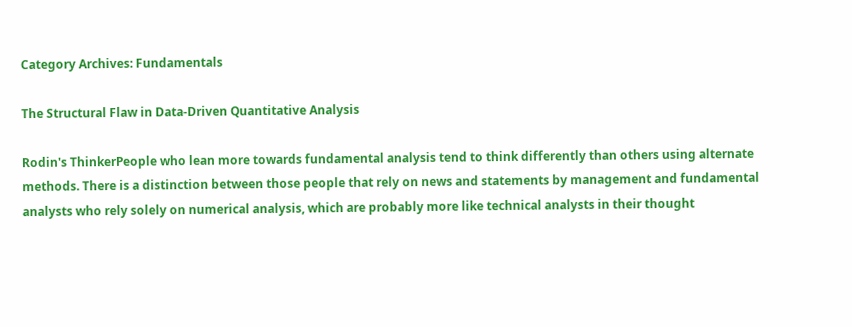Category Archives: Fundamentals

The Structural Flaw in Data-Driven Quantitative Analysis

Rodin's ThinkerPeople who lean more towards fundamental analysis tend to think differently than others using alternate methods. There is a distinction between those people that rely on news and statements by management and fundamental analysts who rely solely on numerical analysis, which are probably more like technical analysts in their thought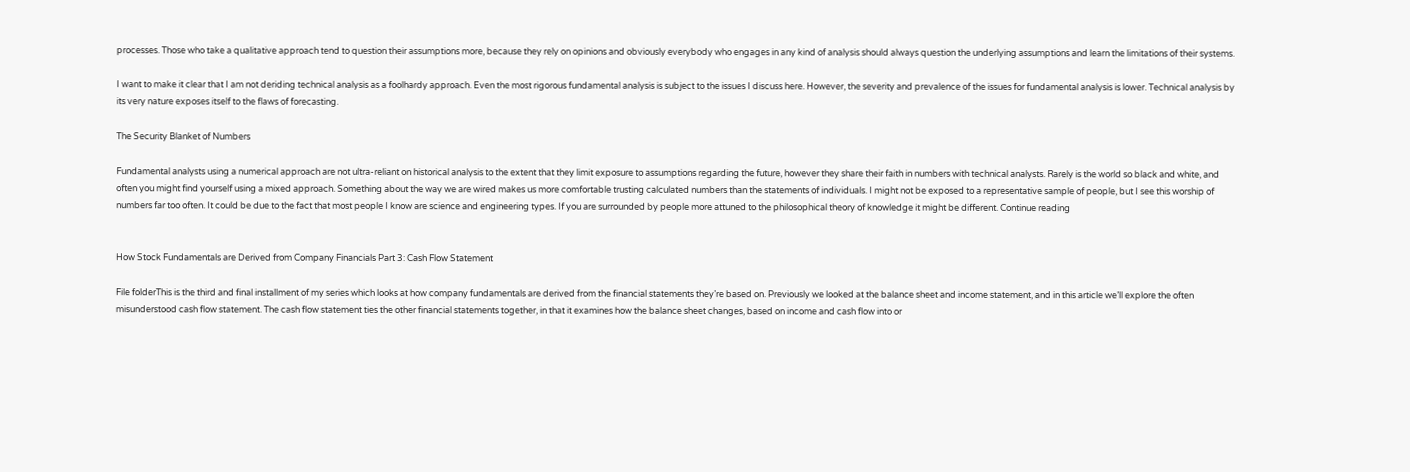processes. Those who take a qualitative approach tend to question their assumptions more, because they rely on opinions and obviously everybody who engages in any kind of analysis should always question the underlying assumptions and learn the limitations of their systems.

I want to make it clear that I am not deriding technical analysis as a foolhardy approach. Even the most rigorous fundamental analysis is subject to the issues I discuss here. However, the severity and prevalence of the issues for fundamental analysis is lower. Technical analysis by its very nature exposes itself to the flaws of forecasting.

The Security Blanket of Numbers

Fundamental analysts using a numerical approach are not ultra-reliant on historical analysis to the extent that they limit exposure to assumptions regarding the future, however they share their faith in numbers with technical analysts. Rarely is the world so black and white, and often you might find yourself using a mixed approach. Something about the way we are wired makes us more comfortable trusting calculated numbers than the statements of individuals. I might not be exposed to a representative sample of people, but I see this worship of numbers far too often. It could be due to the fact that most people I know are science and engineering types. If you are surrounded by people more attuned to the philosophical theory of knowledge it might be different. Continue reading


How Stock Fundamentals are Derived from Company Financials Part 3: Cash Flow Statement

File folderThis is the third and final installment of my series which looks at how company fundamentals are derived from the financial statements they’re based on. Previously we looked at the balance sheet and income statement, and in this article we’ll explore the often misunderstood cash flow statement. The cash flow statement ties the other financial statements together, in that it examines how the balance sheet changes, based on income and cash flow into or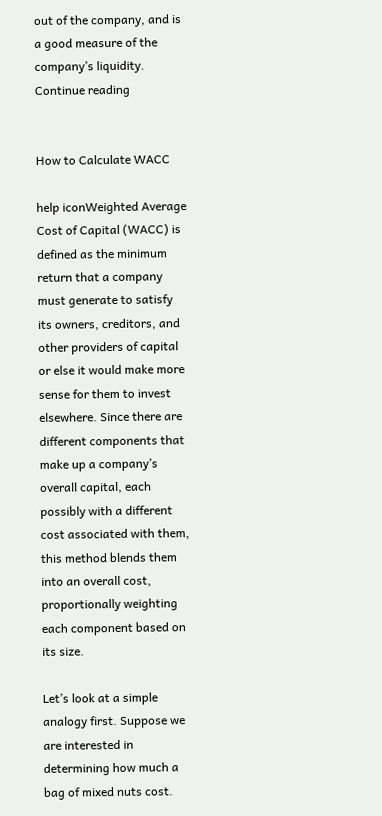out of the company, and is a good measure of the company’s liquidity. Continue reading


How to Calculate WACC

help iconWeighted Average Cost of Capital (WACC) is defined as the minimum return that a company must generate to satisfy its owners, creditors, and other providers of capital or else it would make more sense for them to invest elsewhere. Since there are different components that make up a company’s overall capital, each possibly with a different cost associated with them, this method blends them into an overall cost, proportionally weighting each component based on its size.

Let’s look at a simple analogy first. Suppose we are interested in determining how much a bag of mixed nuts cost.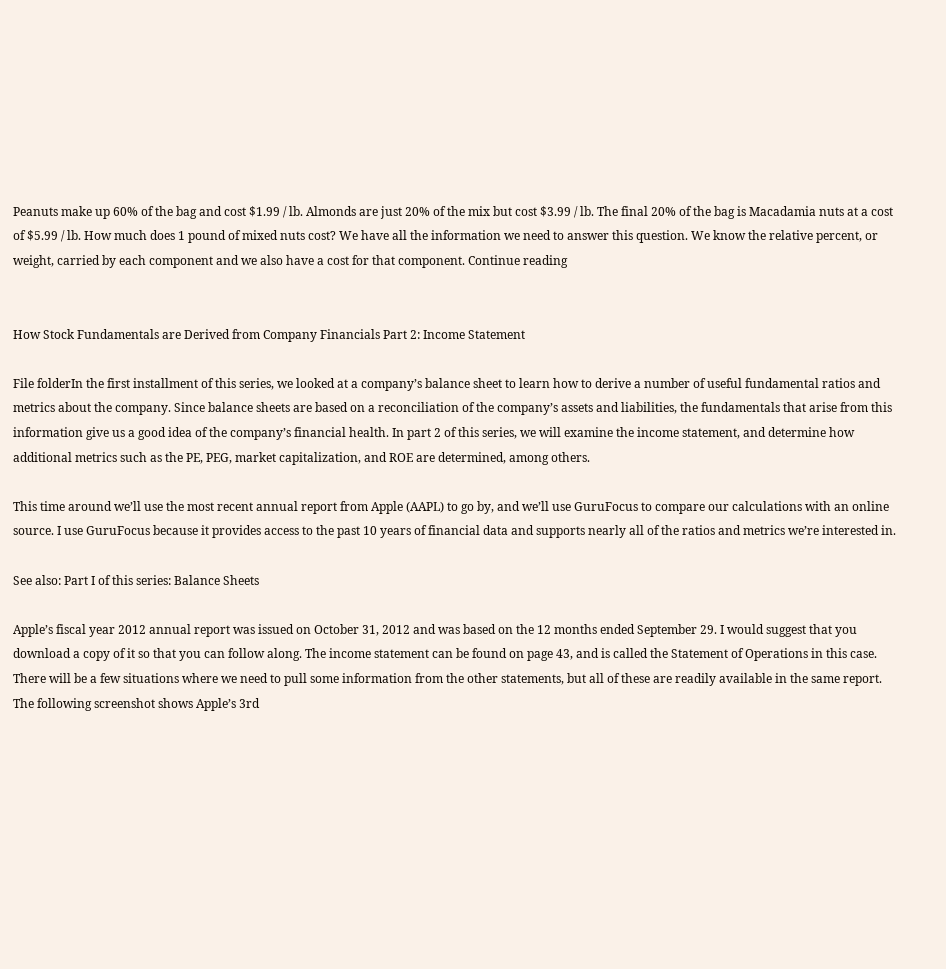Peanuts make up 60% of the bag and cost $1.99 / lb. Almonds are just 20% of the mix but cost $3.99 / lb. The final 20% of the bag is Macadamia nuts at a cost of $5.99 / lb. How much does 1 pound of mixed nuts cost? We have all the information we need to answer this question. We know the relative percent, or weight, carried by each component and we also have a cost for that component. Continue reading


How Stock Fundamentals are Derived from Company Financials Part 2: Income Statement

File folderIn the first installment of this series, we looked at a company’s balance sheet to learn how to derive a number of useful fundamental ratios and metrics about the company. Since balance sheets are based on a reconciliation of the company’s assets and liabilities, the fundamentals that arise from this information give us a good idea of the company’s financial health. In part 2 of this series, we will examine the income statement, and determine how additional metrics such as the PE, PEG, market capitalization, and ROE are determined, among others.

This time around we’ll use the most recent annual report from Apple (AAPL) to go by, and we’ll use GuruFocus to compare our calculations with an online source. I use GuruFocus because it provides access to the past 10 years of financial data and supports nearly all of the ratios and metrics we’re interested in.

See also: Part I of this series: Balance Sheets

Apple’s fiscal year 2012 annual report was issued on October 31, 2012 and was based on the 12 months ended September 29. I would suggest that you download a copy of it so that you can follow along. The income statement can be found on page 43, and is called the Statement of Operations in this case. There will be a few situations where we need to pull some information from the other statements, but all of these are readily available in the same report. The following screenshot shows Apple’s 3rd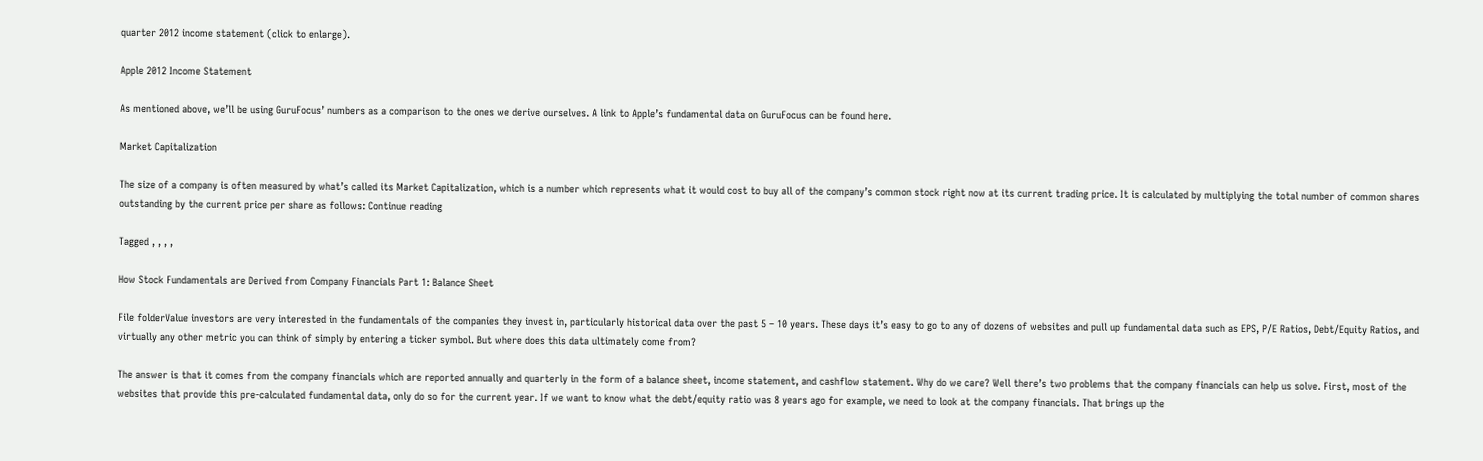quarter 2012 income statement (click to enlarge).

Apple 2012 Income Statement

As mentioned above, we’ll be using GuruFocus’ numbers as a comparison to the ones we derive ourselves. A link to Apple’s fundamental data on GuruFocus can be found here.

Market Capitalization

The size of a company is often measured by what’s called its Market Capitalization, which is a number which represents what it would cost to buy all of the company’s common stock right now at its current trading price. It is calculated by multiplying the total number of common shares outstanding by the current price per share as follows: Continue reading

Tagged , , , ,

How Stock Fundamentals are Derived from Company Financials Part 1: Balance Sheet

File folderValue investors are very interested in the fundamentals of the companies they invest in, particularly historical data over the past 5 – 10 years. These days it’s easy to go to any of dozens of websites and pull up fundamental data such as EPS, P/E Ratios, Debt/Equity Ratios, and virtually any other metric you can think of simply by entering a ticker symbol. But where does this data ultimately come from?

The answer is that it comes from the company financials which are reported annually and quarterly in the form of a balance sheet, income statement, and cashflow statement. Why do we care? Well there’s two problems that the company financials can help us solve. First, most of the websites that provide this pre-calculated fundamental data, only do so for the current year. If we want to know what the debt/equity ratio was 8 years ago for example, we need to look at the company financials. That brings up the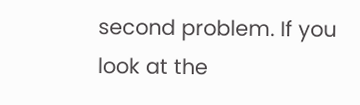second problem. If you look at the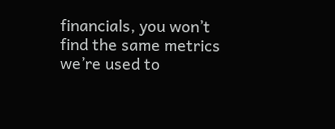financials, you won’t find the same metrics we’re used to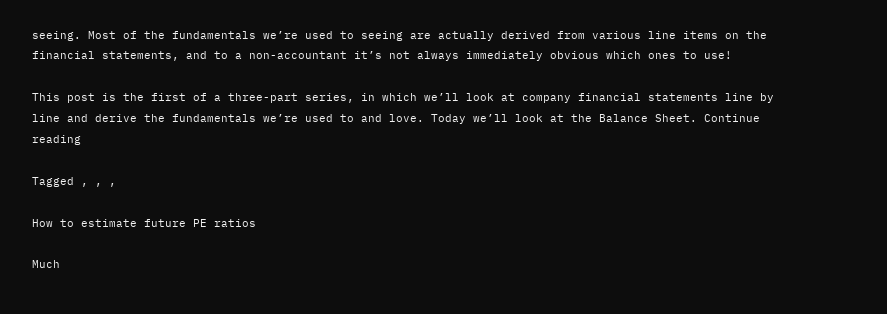seeing. Most of the fundamentals we’re used to seeing are actually derived from various line items on the financial statements, and to a non-accountant it’s not always immediately obvious which ones to use!

This post is the first of a three-part series, in which we’ll look at company financial statements line by line and derive the fundamentals we’re used to and love. Today we’ll look at the Balance Sheet. Continue reading

Tagged , , ,

How to estimate future PE ratios

Much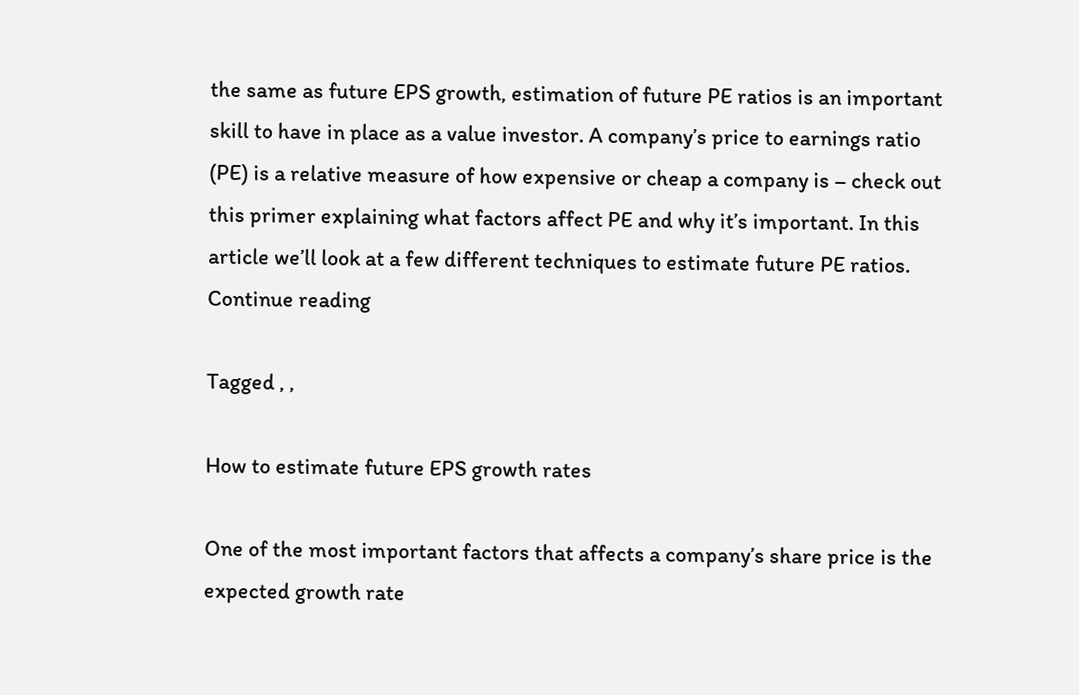the same as future EPS growth, estimation of future PE ratios is an important skill to have in place as a value investor. A company’s price to earnings ratio (PE) is a relative measure of how expensive or cheap a company is – check out this primer explaining what factors affect PE and why it’s important. In this article we’ll look at a few different techniques to estimate future PE ratios. Continue reading

Tagged , ,

How to estimate future EPS growth rates

One of the most important factors that affects a company’s share price is the expected growth rate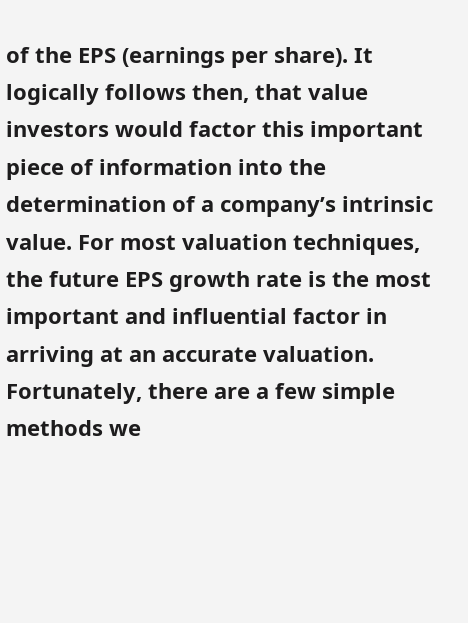of the EPS (earnings per share). It logically follows then, that value investors would factor this important piece of information into the determination of a company’s intrinsic value. For most valuation techniques, the future EPS growth rate is the most important and influential factor in arriving at an accurate valuation. Fortunately, there are a few simple methods we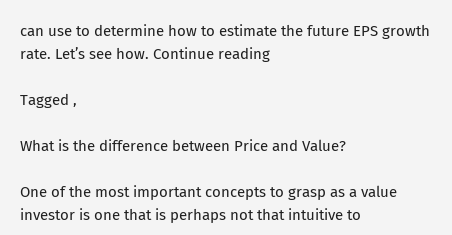can use to determine how to estimate the future EPS growth rate. Let’s see how. Continue reading

Tagged ,

What is the difference between Price and Value?

One of the most important concepts to grasp as a value investor is one that is perhaps not that intuitive to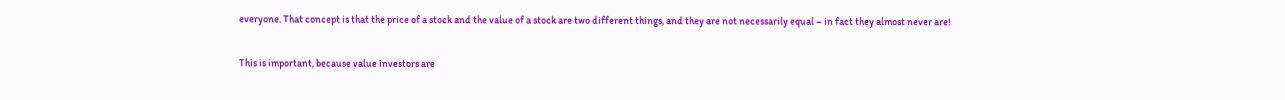everyone. That concept is that the price of a stock and the value of a stock are two different things, and they are not necessarily equal – in fact they almost never are!

This is important, because value investors are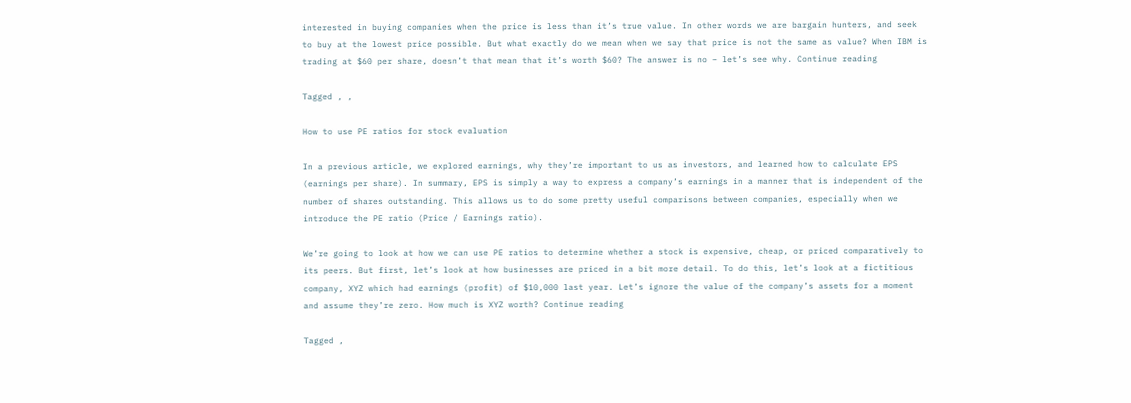interested in buying companies when the price is less than it’s true value. In other words we are bargain hunters, and seek to buy at the lowest price possible. But what exactly do we mean when we say that price is not the same as value? When IBM is trading at $60 per share, doesn’t that mean that it’s worth $60? The answer is no – let’s see why. Continue reading

Tagged , ,

How to use PE ratios for stock evaluation

In a previous article, we explored earnings, why they’re important to us as investors, and learned how to calculate EPS (earnings per share). In summary, EPS is simply a way to express a company’s earnings in a manner that is independent of the number of shares outstanding. This allows us to do some pretty useful comparisons between companies, especially when we introduce the PE ratio (Price / Earnings ratio).

We’re going to look at how we can use PE ratios to determine whether a stock is expensive, cheap, or priced comparatively to its peers. But first, let’s look at how businesses are priced in a bit more detail. To do this, let’s look at a fictitious company, XYZ which had earnings (profit) of $10,000 last year. Let’s ignore the value of the company’s assets for a moment and assume they’re zero. How much is XYZ worth? Continue reading

Tagged ,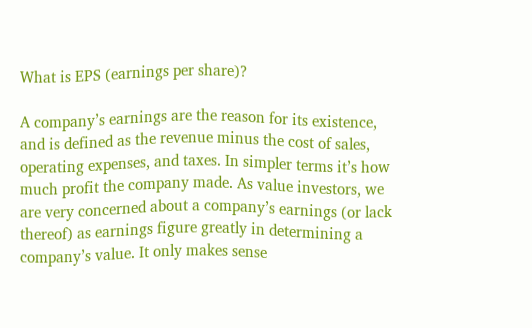What is EPS (earnings per share)?

A company’s earnings are the reason for its existence, and is defined as the revenue minus the cost of sales, operating expenses, and taxes. In simpler terms it’s how much profit the company made. As value investors, we are very concerned about a company’s earnings (or lack thereof) as earnings figure greatly in determining a company’s value. It only makes sense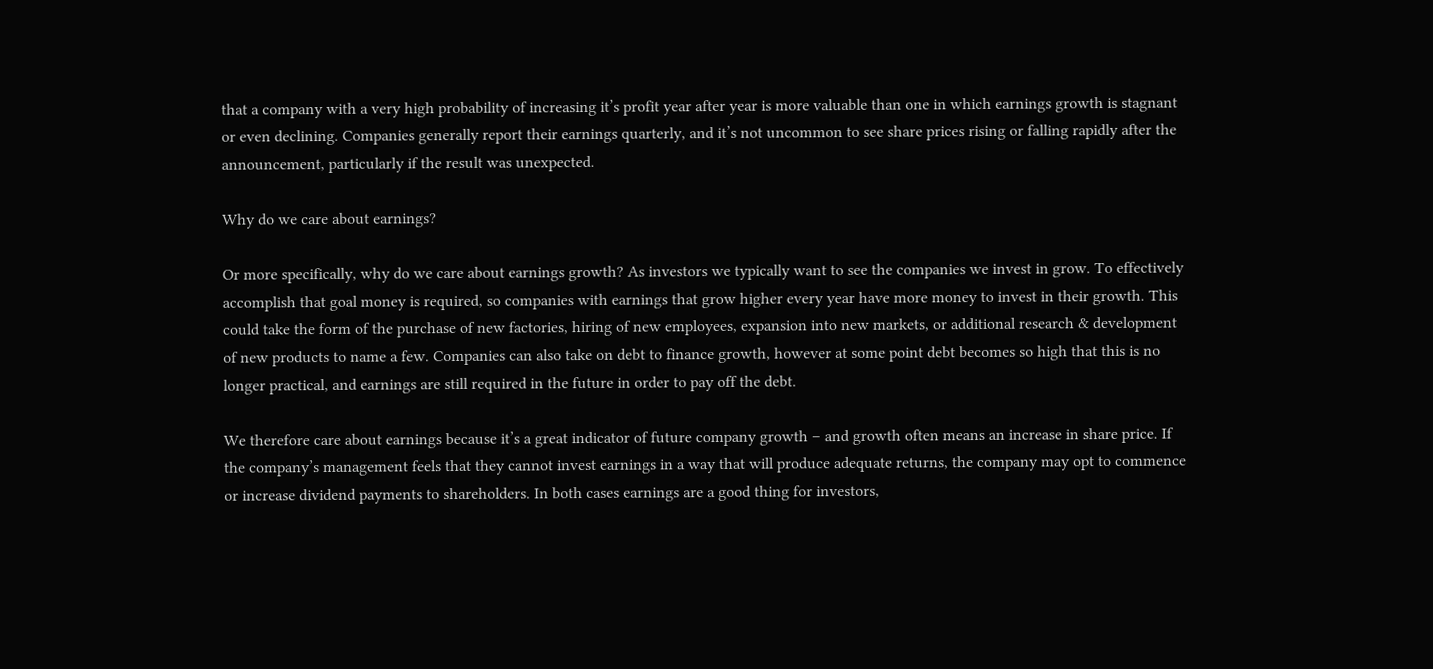that a company with a very high probability of increasing it’s profit year after year is more valuable than one in which earnings growth is stagnant or even declining. Companies generally report their earnings quarterly, and it’s not uncommon to see share prices rising or falling rapidly after the announcement, particularly if the result was unexpected.

Why do we care about earnings?

Or more specifically, why do we care about earnings growth? As investors we typically want to see the companies we invest in grow. To effectively accomplish that goal money is required, so companies with earnings that grow higher every year have more money to invest in their growth. This could take the form of the purchase of new factories, hiring of new employees, expansion into new markets, or additional research & development of new products to name a few. Companies can also take on debt to finance growth, however at some point debt becomes so high that this is no longer practical, and earnings are still required in the future in order to pay off the debt.

We therefore care about earnings because it’s a great indicator of future company growth – and growth often means an increase in share price. If the company’s management feels that they cannot invest earnings in a way that will produce adequate returns, the company may opt to commence or increase dividend payments to shareholders. In both cases earnings are a good thing for investors,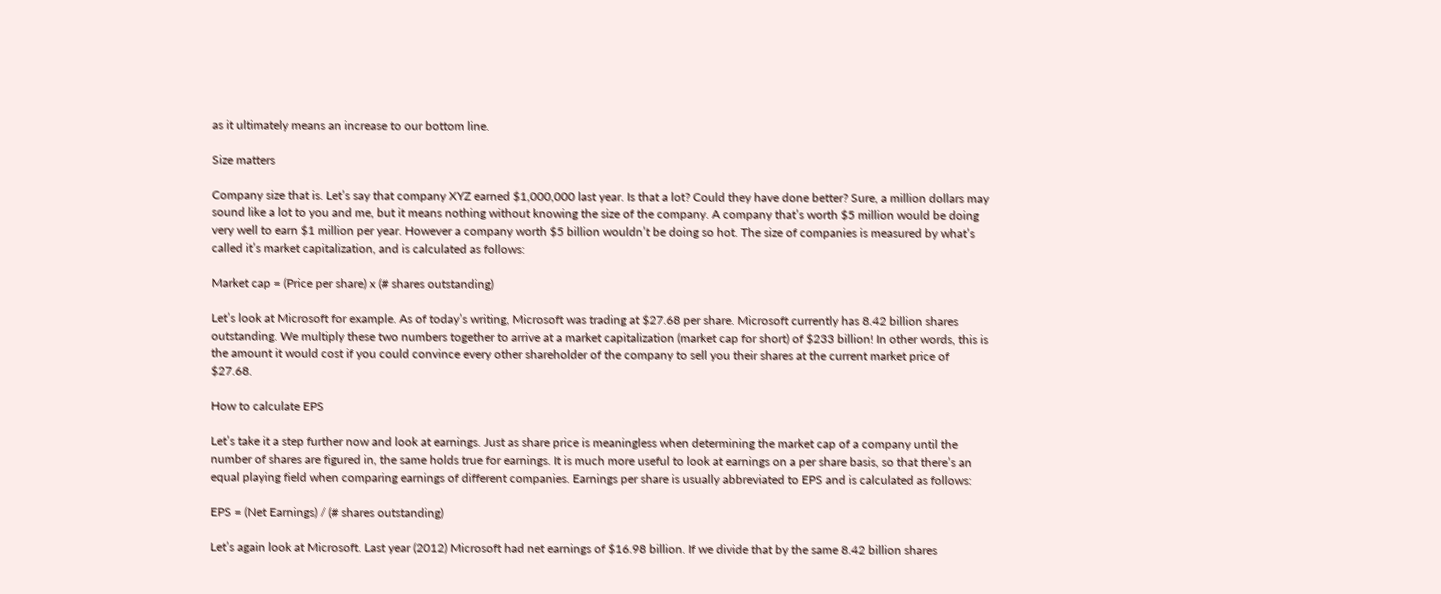as it ultimately means an increase to our bottom line.

Size matters

Company size that is. Let’s say that company XYZ earned $1,000,000 last year. Is that a lot? Could they have done better? Sure, a million dollars may sound like a lot to you and me, but it means nothing without knowing the size of the company. A company that’s worth $5 million would be doing very well to earn $1 million per year. However a company worth $5 billion wouldn’t be doing so hot. The size of companies is measured by what’s called it’s market capitalization, and is calculated as follows:

Market cap = (Price per share) x (# shares outstanding)

Let’s look at Microsoft for example. As of today’s writing, Microsoft was trading at $27.68 per share. Microsoft currently has 8.42 billion shares outstanding. We multiply these two numbers together to arrive at a market capitalization (market cap for short) of $233 billion! In other words, this is the amount it would cost if you could convince every other shareholder of the company to sell you their shares at the current market price of $27.68.

How to calculate EPS

Let’s take it a step further now and look at earnings. Just as share price is meaningless when determining the market cap of a company until the number of shares are figured in, the same holds true for earnings. It is much more useful to look at earnings on a per share basis, so that there’s an equal playing field when comparing earnings of different companies. Earnings per share is usually abbreviated to EPS and is calculated as follows:

EPS = (Net Earnings) / (# shares outstanding)

Let’s again look at Microsoft. Last year (2012) Microsoft had net earnings of $16.98 billion. If we divide that by the same 8.42 billion shares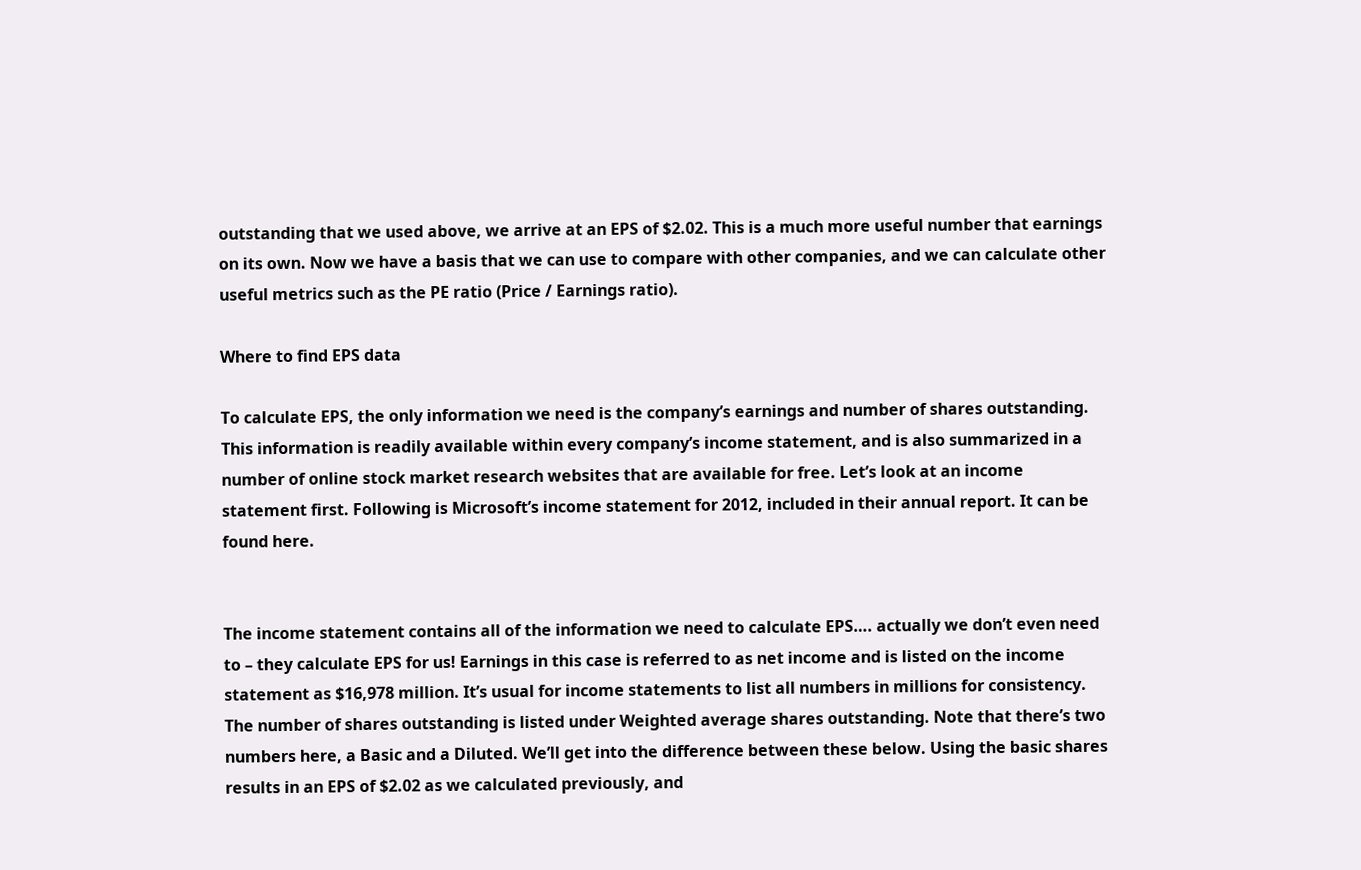outstanding that we used above, we arrive at an EPS of $2.02. This is a much more useful number that earnings on its own. Now we have a basis that we can use to compare with other companies, and we can calculate other useful metrics such as the PE ratio (Price / Earnings ratio).

Where to find EPS data

To calculate EPS, the only information we need is the company’s earnings and number of shares outstanding. This information is readily available within every company’s income statement, and is also summarized in a number of online stock market research websites that are available for free. Let’s look at an income statement first. Following is Microsoft’s income statement for 2012, included in their annual report. It can be found here.


The income statement contains all of the information we need to calculate EPS…. actually we don’t even need to – they calculate EPS for us! Earnings in this case is referred to as net income and is listed on the income statement as $16,978 million. It’s usual for income statements to list all numbers in millions for consistency. The number of shares outstanding is listed under Weighted average shares outstanding. Note that there’s two numbers here, a Basic and a Diluted. We’ll get into the difference between these below. Using the basic shares results in an EPS of $2.02 as we calculated previously, and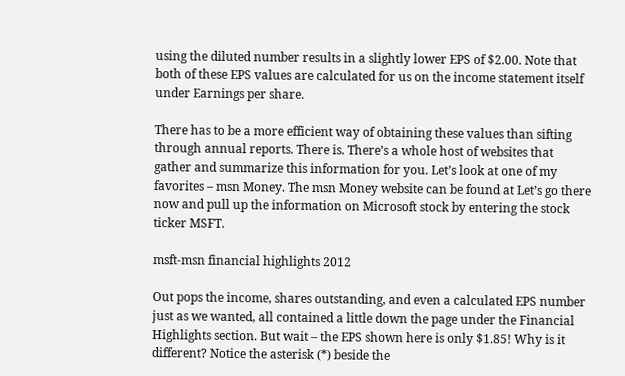using the diluted number results in a slightly lower EPS of $2.00. Note that both of these EPS values are calculated for us on the income statement itself under Earnings per share.

There has to be a more efficient way of obtaining these values than sifting through annual reports. There is. There’s a whole host of websites that gather and summarize this information for you. Let’s look at one of my favorites – msn Money. The msn Money website can be found at Let’s go there now and pull up the information on Microsoft stock by entering the stock ticker MSFT.

msft-msn financial highlights 2012

Out pops the income, shares outstanding, and even a calculated EPS number just as we wanted, all contained a little down the page under the Financial Highlights section. But wait – the EPS shown here is only $1.85! Why is it different? Notice the asterisk (*) beside the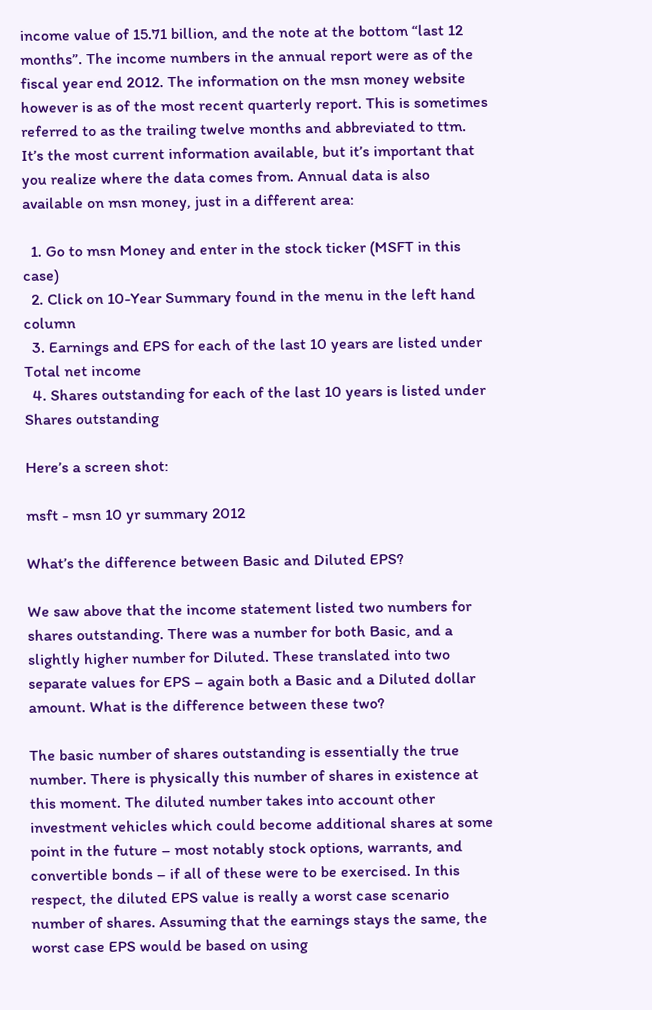income value of 15.71 billion, and the note at the bottom “last 12 months”. The income numbers in the annual report were as of the fiscal year end 2012. The information on the msn money website however is as of the most recent quarterly report. This is sometimes referred to as the trailing twelve months and abbreviated to ttm. It’s the most current information available, but it’s important that you realize where the data comes from. Annual data is also available on msn money, just in a different area:

  1. Go to msn Money and enter in the stock ticker (MSFT in this case)
  2. Click on 10-Year Summary found in the menu in the left hand column
  3. Earnings and EPS for each of the last 10 years are listed under Total net income
  4. Shares outstanding for each of the last 10 years is listed under Shares outstanding

Here’s a screen shot:

msft - msn 10 yr summary 2012

What’s the difference between Basic and Diluted EPS?

We saw above that the income statement listed two numbers for shares outstanding. There was a number for both Basic, and a slightly higher number for Diluted. These translated into two separate values for EPS – again both a Basic and a Diluted dollar amount. What is the difference between these two?

The basic number of shares outstanding is essentially the true number. There is physically this number of shares in existence at this moment. The diluted number takes into account other investment vehicles which could become additional shares at some point in the future – most notably stock options, warrants, and convertible bonds – if all of these were to be exercised. In this respect, the diluted EPS value is really a worst case scenario number of shares. Assuming that the earnings stays the same, the worst case EPS would be based on using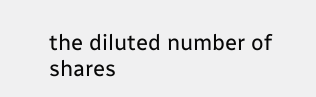the diluted number of shares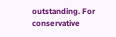outstanding. For conservative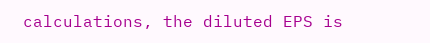calculations, the diluted EPS is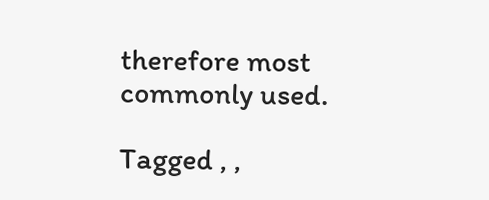therefore most commonly used.

Tagged , ,